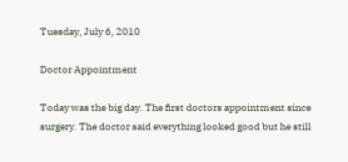Tuesday, July 6, 2010

Doctor Appointment

Today was the big day. The first doctors appointment since surgery. The doctor said everything looked good but he still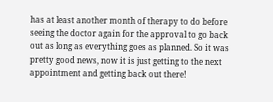has at least another month of therapy to do before seeing the doctor again for the approval to go back out as long as everything goes as planned. So it was pretty good news, now it is just getting to the next appointment and getting back out there!